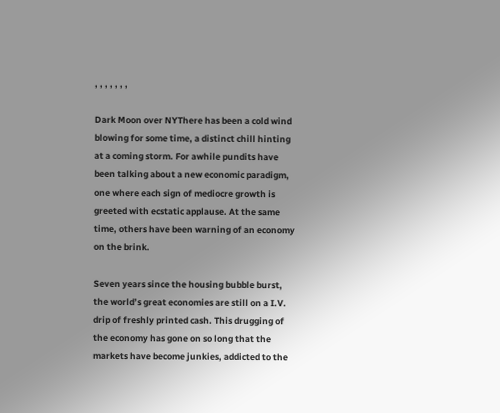, , , , , , ,

Dark Moon over NYThere has been a cold wind blowing for some time, a distinct chill hinting at a coming storm. For awhile pundits have been talking about a new economic paradigm, one where each sign of mediocre growth is greeted with ecstatic applause. At the same time, others have been warning of an economy on the brink.

Seven years since the housing bubble burst, the world’s great economies are still on a I.V. drip of freshly printed cash. This drugging of the economy has gone on so long that the markets have become junkies, addicted to the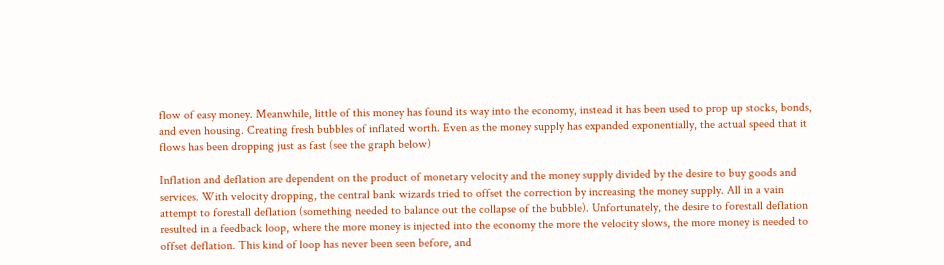flow of easy money. Meanwhile, little of this money has found its way into the economy, instead it has been used to prop up stocks, bonds, and even housing. Creating fresh bubbles of inflated worth. Even as the money supply has expanded exponentially, the actual speed that it flows has been dropping just as fast (see the graph below)

Inflation and deflation are dependent on the product of monetary velocity and the money supply divided by the desire to buy goods and services. With velocity dropping, the central bank wizards tried to offset the correction by increasing the money supply. All in a vain attempt to forestall deflation (something needed to balance out the collapse of the bubble). Unfortunately, the desire to forestall deflation resulted in a feedback loop, where the more money is injected into the economy the more the velocity slows, the more money is needed to offset deflation. This kind of loop has never been seen before, and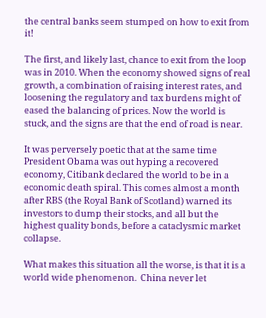the central banks seem stumped on how to exit from it!

The first, and likely last, chance to exit from the loop was in 2010. When the economy showed signs of real growth, a combination of raising interest rates, and loosening the regulatory and tax burdens might of eased the balancing of prices. Now the world is stuck, and the signs are that the end of road is near.

It was perversely poetic that at the same time President Obama was out hyping a recovered economy, Citibank declared the world to be in a economic death spiral. This comes almost a month after RBS (the Royal Bank of Scotland) warned its investors to dump their stocks, and all but the highest quality bonds, before a cataclysmic market collapse.

What makes this situation all the worse, is that it is a world wide phenomenon.  China never let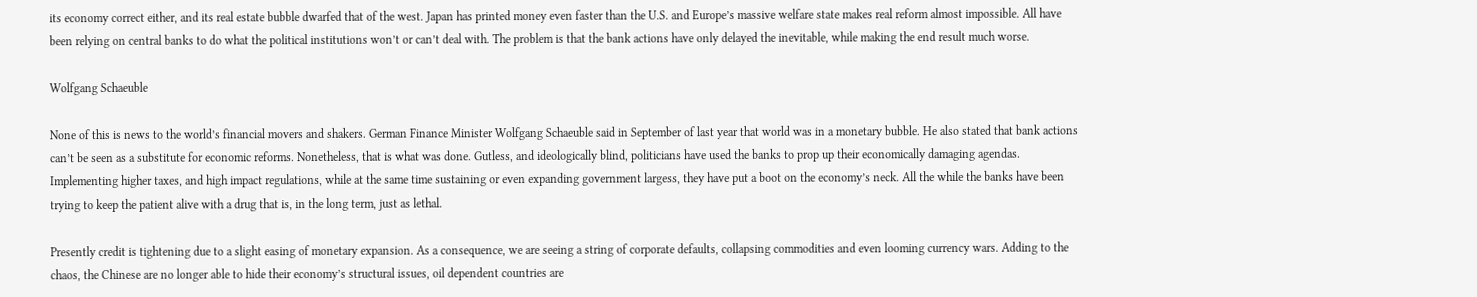its economy correct either, and its real estate bubble dwarfed that of the west. Japan has printed money even faster than the U.S. and Europe’s massive welfare state makes real reform almost impossible. All have been relying on central banks to do what the political institutions won’t or can’t deal with. The problem is that the bank actions have only delayed the inevitable, while making the end result much worse.

Wolfgang Schaeuble

None of this is news to the world’s financial movers and shakers. German Finance Minister Wolfgang Schaeuble said in September of last year that world was in a monetary bubble. He also stated that bank actions can’t be seen as a substitute for economic reforms. Nonetheless, that is what was done. Gutless, and ideologically blind, politicians have used the banks to prop up their economically damaging agendas.  Implementing higher taxes, and high impact regulations, while at the same time sustaining or even expanding government largess, they have put a boot on the economy’s neck. All the while the banks have been trying to keep the patient alive with a drug that is, in the long term, just as lethal.

Presently credit is tightening due to a slight easing of monetary expansion. As a consequence, we are seeing a string of corporate defaults, collapsing commodities and even looming currency wars. Adding to the chaos, the Chinese are no longer able to hide their economy’s structural issues, oil dependent countries are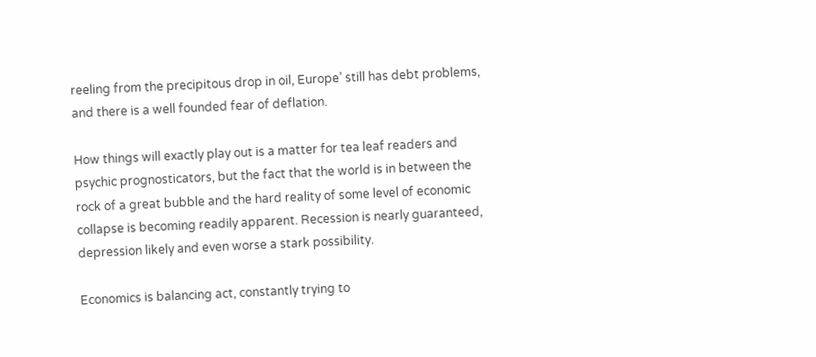reeling from the precipitous drop in oil, Europe’ still has debt problems, and there is a well founded fear of deflation.

How things will exactly play out is a matter for tea leaf readers and psychic prognosticators, but the fact that the world is in between the rock of a great bubble and the hard reality of some level of economic collapse is becoming readily apparent. Recession is nearly guaranteed, depression likely and even worse a stark possibility.

Economics is balancing act, constantly trying to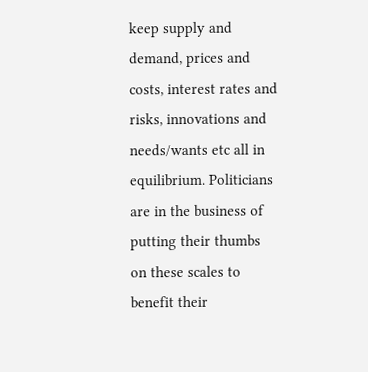keep supply and demand, prices and costs, interest rates and risks, innovations and needs/wants etc all in equilibrium. Politicians are in the business of putting their thumbs on these scales to benefit their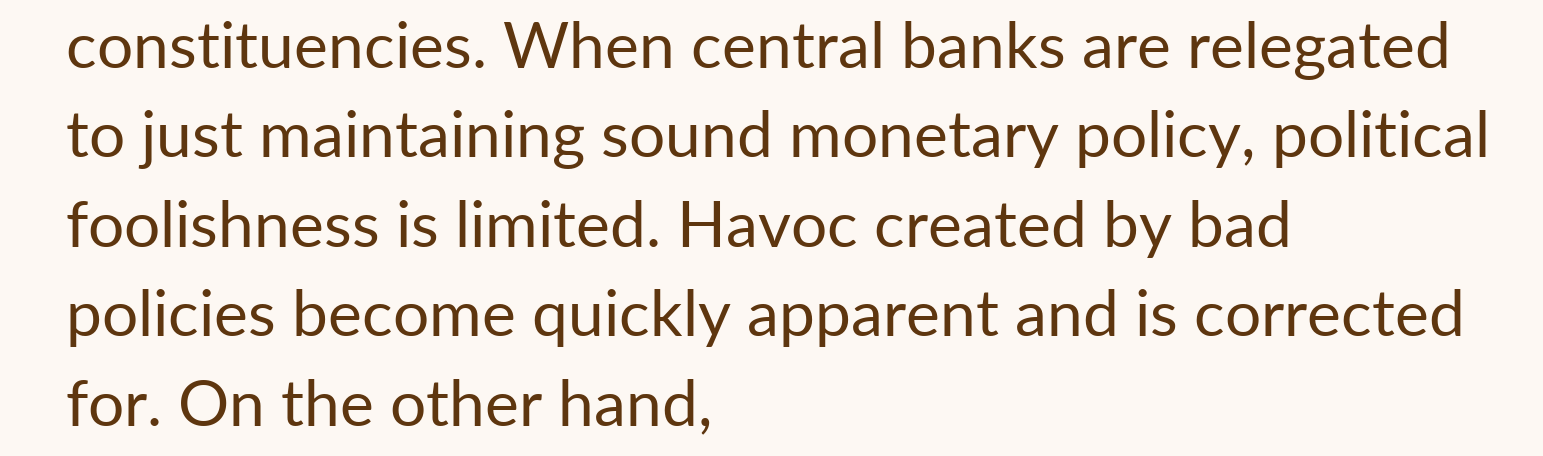constituencies. When central banks are relegated to just maintaining sound monetary policy, political foolishness is limited. Havoc created by bad policies become quickly apparent and is corrected for. On the other hand,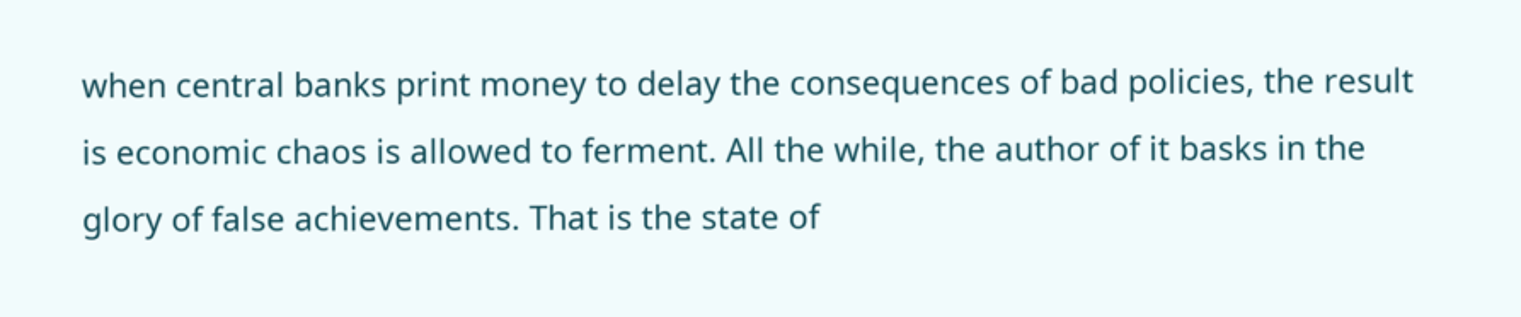when central banks print money to delay the consequences of bad policies, the result is economic chaos is allowed to ferment. All the while, the author of it basks in the glory of false achievements. That is the state of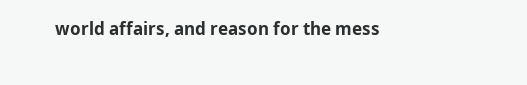world affairs, and reason for the mess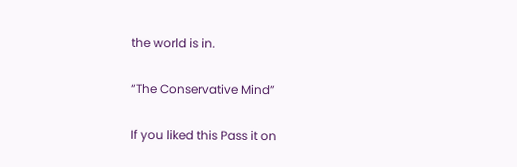the world is in.

“The Conservative Mind”

If you liked this Pass it on